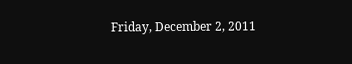Friday, December 2, 2011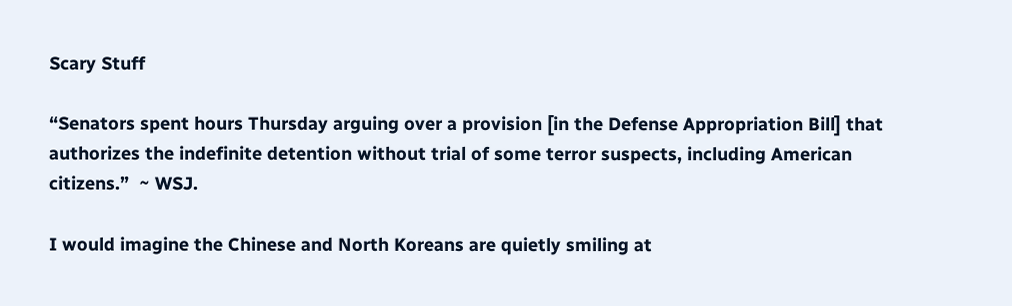Scary Stuff

“Senators spent hours Thursday arguing over a provision [in the Defense Appropriation Bill] that authorizes the indefinite detention without trial of some terror suspects, including American citizens.”  ~ WSJ.

I would imagine the Chinese and North Koreans are quietly smiling at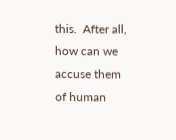this.  After all, how can we accuse them of human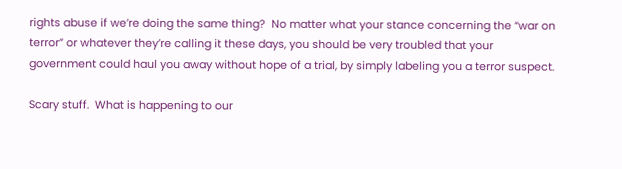rights abuse if we’re doing the same thing?  No matter what your stance concerning the “war on terror” or whatever they’re calling it these days, you should be very troubled that your government could haul you away without hope of a trial, by simply labeling you a terror suspect.

Scary stuff.  What is happening to our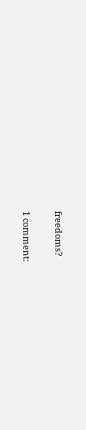freedoms?

1 comment: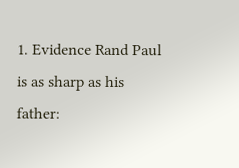1. Evidence Rand Paul is as sharp as his father: